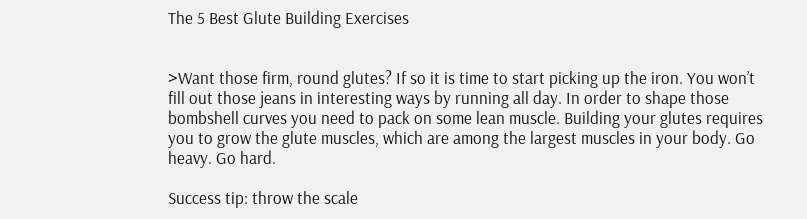The 5 Best Glute Building Exercises


>Want those firm, round glutes? If so it is time to start picking up the iron. You won’t fill out those jeans in interesting ways by running all day. In order to shape those bombshell curves you need to pack on some lean muscle. Building your glutes requires you to grow the glute muscles, which are among the largest muscles in your body. Go heavy. Go hard.

Success tip: throw the scale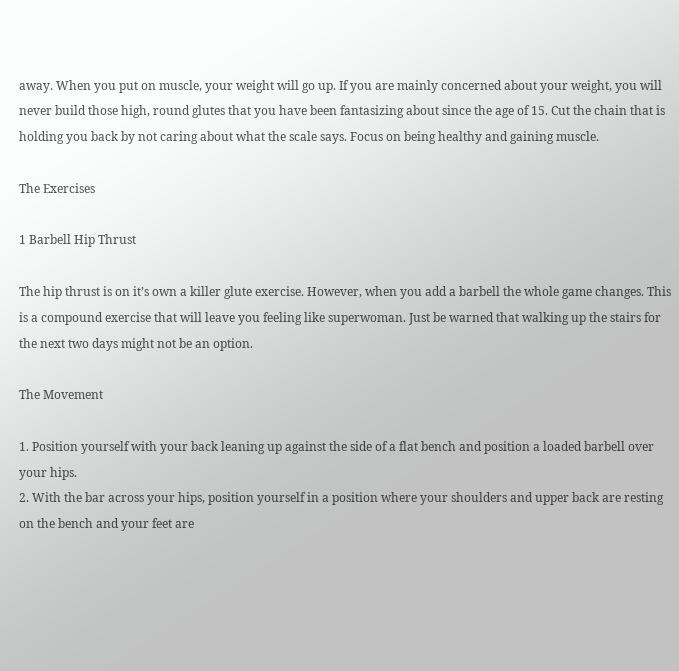away. When you put on muscle, your weight will go up. If you are mainly concerned about your weight, you will never build those high, round glutes that you have been fantasizing about since the age of 15. Cut the chain that is holding you back by not caring about what the scale says. Focus on being healthy and gaining muscle.

The Exercises

1 Barbell Hip Thrust

The hip thrust is on it’s own a killer glute exercise. However, when you add a barbell the whole game changes. This is a compound exercise that will leave you feeling like superwoman. Just be warned that walking up the stairs for the next two days might not be an option.

The Movement

1. Position yourself with your back leaning up against the side of a flat bench and position a loaded barbell over your hips.
2. With the bar across your hips, position yourself in a position where your shoulders and upper back are resting on the bench and your feet are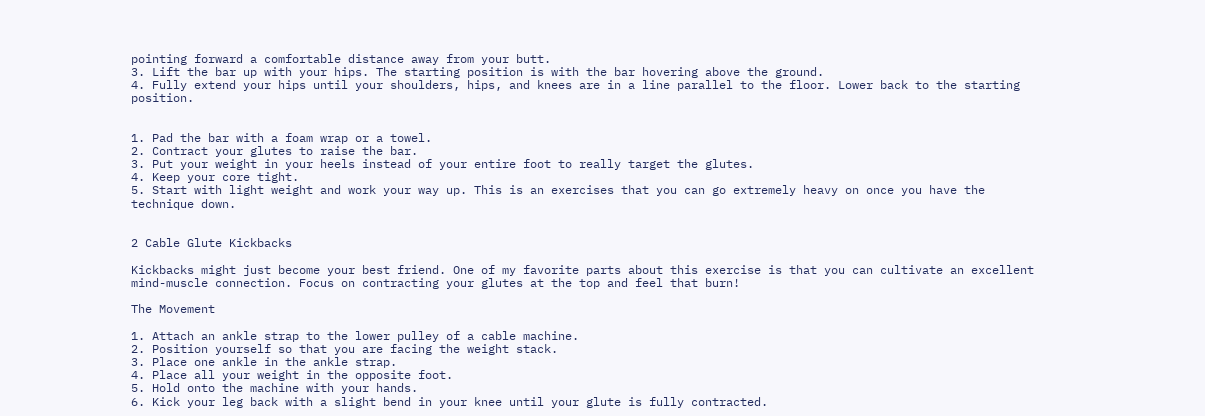pointing forward a comfortable distance away from your butt.
3. Lift the bar up with your hips. The starting position is with the bar hovering above the ground.
4. Fully extend your hips until your shoulders, hips, and knees are in a line parallel to the floor. Lower back to the starting position.


1. Pad the bar with a foam wrap or a towel.
2. Contract your glutes to raise the bar.
3. Put your weight in your heels instead of your entire foot to really target the glutes.
4. Keep your core tight.
5. Start with light weight and work your way up. This is an exercises that you can go extremely heavy on once you have the technique down.


2 Cable Glute Kickbacks

Kickbacks might just become your best friend. One of my favorite parts about this exercise is that you can cultivate an excellent mind-muscle connection. Focus on contracting your glutes at the top and feel that burn!

The Movement

1. Attach an ankle strap to the lower pulley of a cable machine.
2. Position yourself so that you are facing the weight stack.
3. Place one ankle in the ankle strap.
4. Place all your weight in the opposite foot.
5. Hold onto the machine with your hands.
6. Kick your leg back with a slight bend in your knee until your glute is fully contracted.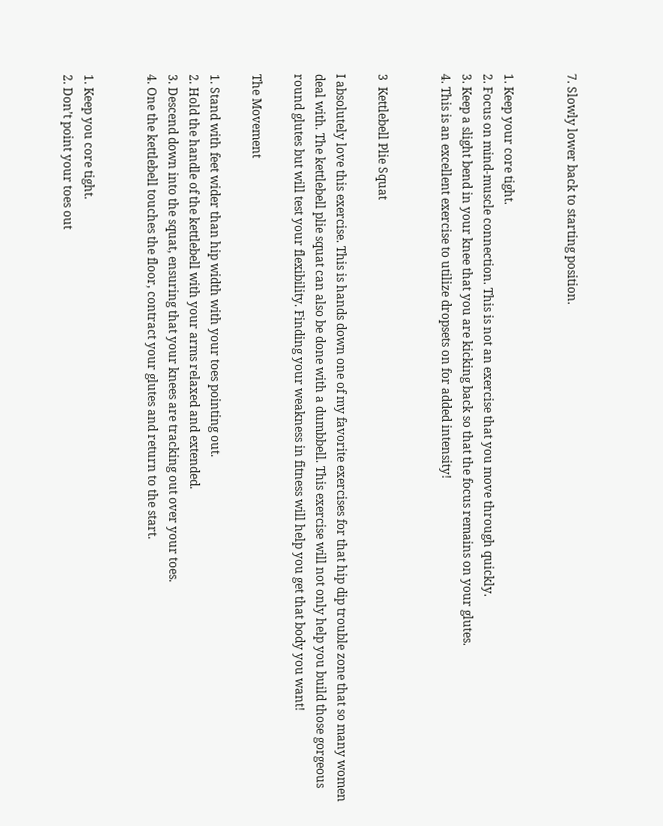7. Slowly lower back to starting position.


1. Keep your core tight.
2. Focus on mind-muscle connection. This is not an exercise that you move through quickly.
3. Keep a slight bend in your knee that you are kicking back so that the focus remains on your glutes.
4. This is an excellent exercise to utilize dropsets on for added intensity!


3  Kettlebell Plie Squat

I absolutely love this exercise. This is hands down one of my favorite exercises for that hip dip trouble zone that so many women deal with. The kettlebell plie squat can also be done with a dumbbell. This exercise will not only help you build those gorgeous round glutes but will test your flexibility. Finding your weakness in fitness will help you get that body you want!

The Movement

1. Stand with feet wider than hip width with your toes pointing out.
2. Hold the handle of the kettlebell with your arms relaxed and extended.
3. Descend down into the squat, ensuring that your knees are tracking out over your toes.
4. One the kettlebell touches the floor, contract your glutes and return to the start.


1. Keep you core tight.
2. Don’t point your toes out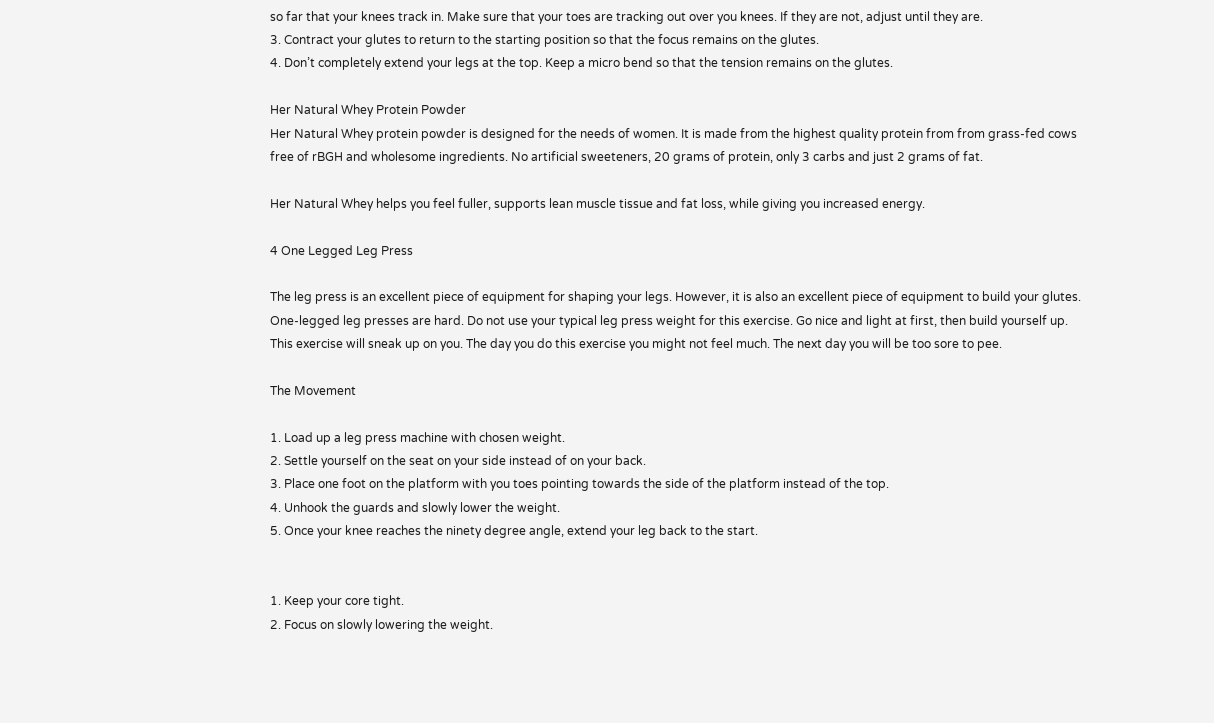so far that your knees track in. Make sure that your toes are tracking out over you knees. If they are not, adjust until they are.
3. Contract your glutes to return to the starting position so that the focus remains on the glutes.
4. Don’t completely extend your legs at the top. Keep a micro bend so that the tension remains on the glutes.

Her Natural Whey Protein Powder
Her Natural Whey protein powder is designed for the needs of women. It is made from the highest quality protein from from grass-fed cows free of rBGH and wholesome ingredients. No artificial sweeteners, 20 grams of protein, only 3 carbs and just 2 grams of fat.

Her Natural Whey helps you feel fuller, supports lean muscle tissue and fat loss, while giving you increased energy.

4 One Legged Leg Press

The leg press is an excellent piece of equipment for shaping your legs. However, it is also an excellent piece of equipment to build your glutes. One-legged leg presses are hard. Do not use your typical leg press weight for this exercise. Go nice and light at first, then build yourself up. This exercise will sneak up on you. The day you do this exercise you might not feel much. The next day you will be too sore to pee.

The Movement

1. Load up a leg press machine with chosen weight.
2. Settle yourself on the seat on your side instead of on your back.
3. Place one foot on the platform with you toes pointing towards the side of the platform instead of the top.
4. Unhook the guards and slowly lower the weight.
5. Once your knee reaches the ninety degree angle, extend your leg back to the start.


1. Keep your core tight.
2. Focus on slowly lowering the weight.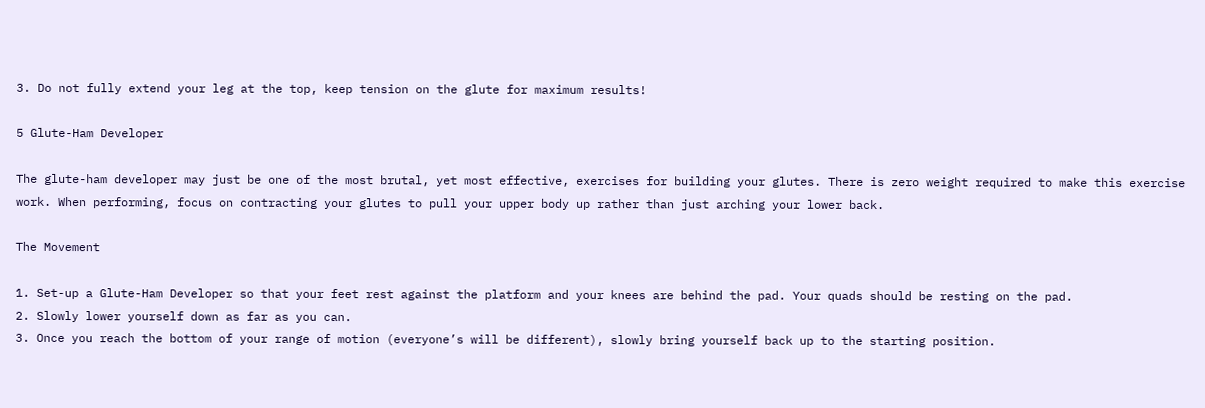3. Do not fully extend your leg at the top, keep tension on the glute for maximum results!

5 Glute-Ham Developer

The glute-ham developer may just be one of the most brutal, yet most effective, exercises for building your glutes. There is zero weight required to make this exercise work. When performing, focus on contracting your glutes to pull your upper body up rather than just arching your lower back.

The Movement

1. Set-up a Glute-Ham Developer so that your feet rest against the platform and your knees are behind the pad. Your quads should be resting on the pad.
2. Slowly lower yourself down as far as you can.
3. Once you reach the bottom of your range of motion (everyone’s will be different), slowly bring yourself back up to the starting position.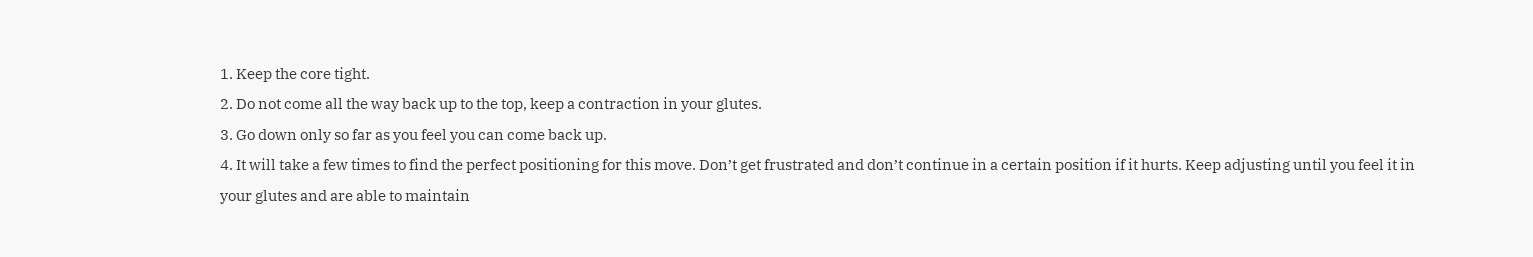1. Keep the core tight.
2. Do not come all the way back up to the top, keep a contraction in your glutes.
3. Go down only so far as you feel you can come back up.
4. It will take a few times to find the perfect positioning for this move. Don’t get frustrated and don’t continue in a certain position if it hurts. Keep adjusting until you feel it in your glutes and are able to maintain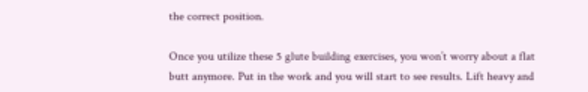the correct position.

Once you utilize these 5 glute building exercises, you won’t worry about a flat butt anymore. Put in the work and you will start to see results. Lift heavy and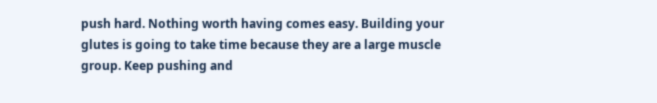push hard. Nothing worth having comes easy. Building your glutes is going to take time because they are a large muscle group. Keep pushing and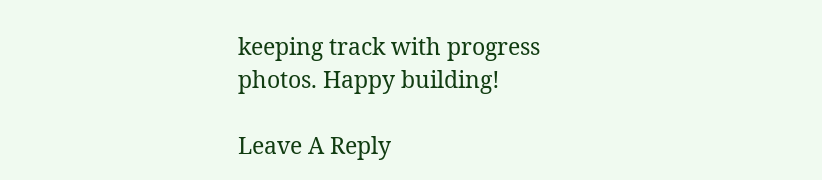keeping track with progress photos. Happy building!

Leave A Reply